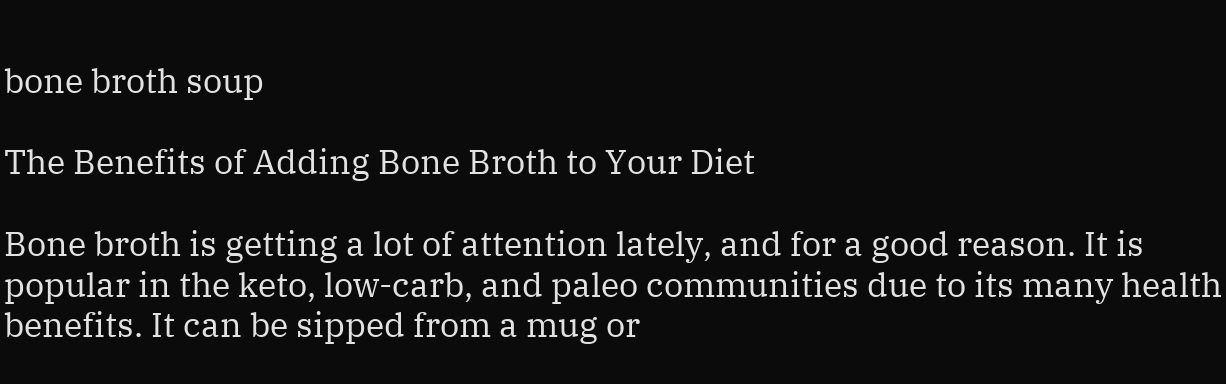bone broth soup

The Benefits of Adding Bone Broth to Your Diet

Bone broth is getting a lot of attention lately, and for a good reason. It is popular in the keto, low-carb, and paleo communities due to its many health benefits. It can be sipped from a mug or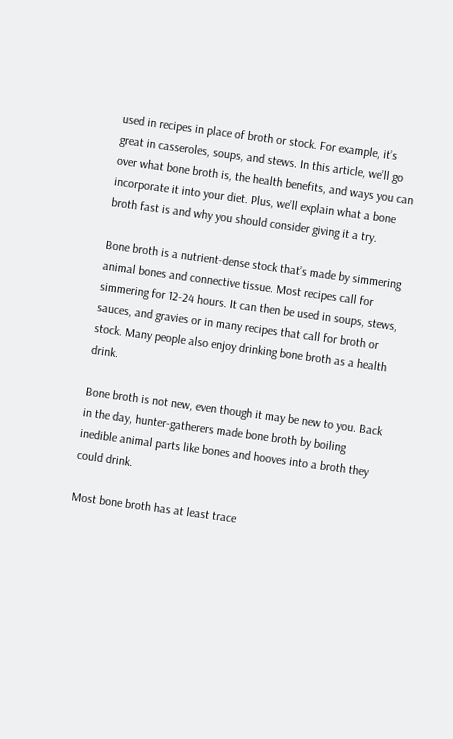used in recipes in place of broth or stock. For example, it’s great in casseroles, soups, and stews. In this article, we’ll go over what bone broth is, the health benefits, and ways you can incorporate it into your diet. Plus, we’ll explain what a bone broth fast is and why you should consider giving it a try.

Bone broth is a nutrient-dense stock that’s made by simmering animal bones and connective tissue. Most recipes call for simmering for 12-24 hours. It can then be used in soups, stews, sauces, and gravies or in many recipes that call for broth or stock. Many people also enjoy drinking bone broth as a health drink.

Bone broth is not new, even though it may be new to you. Back in the day, hunter-gatherers made bone broth by boiling inedible animal parts like bones and hooves into a broth they could drink.

Most bone broth has at least trace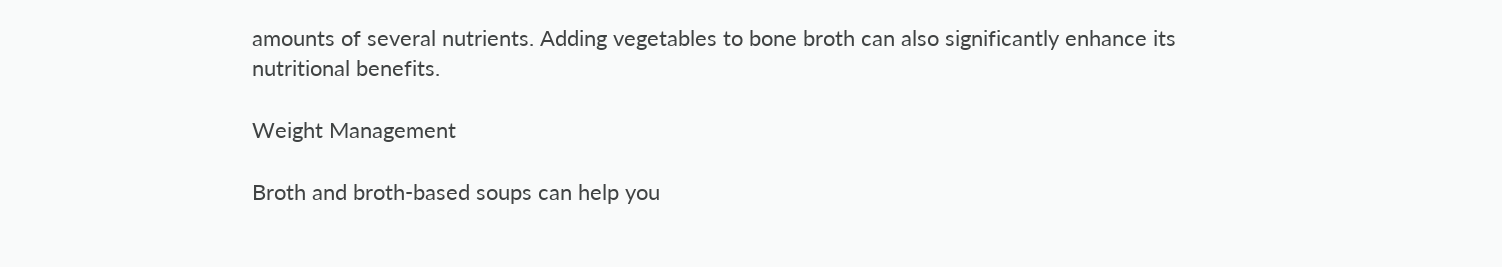amounts of several nutrients. Adding vegetables to bone broth can also significantly enhance its nutritional benefits.

Weight Management

Broth and broth-based soups can help you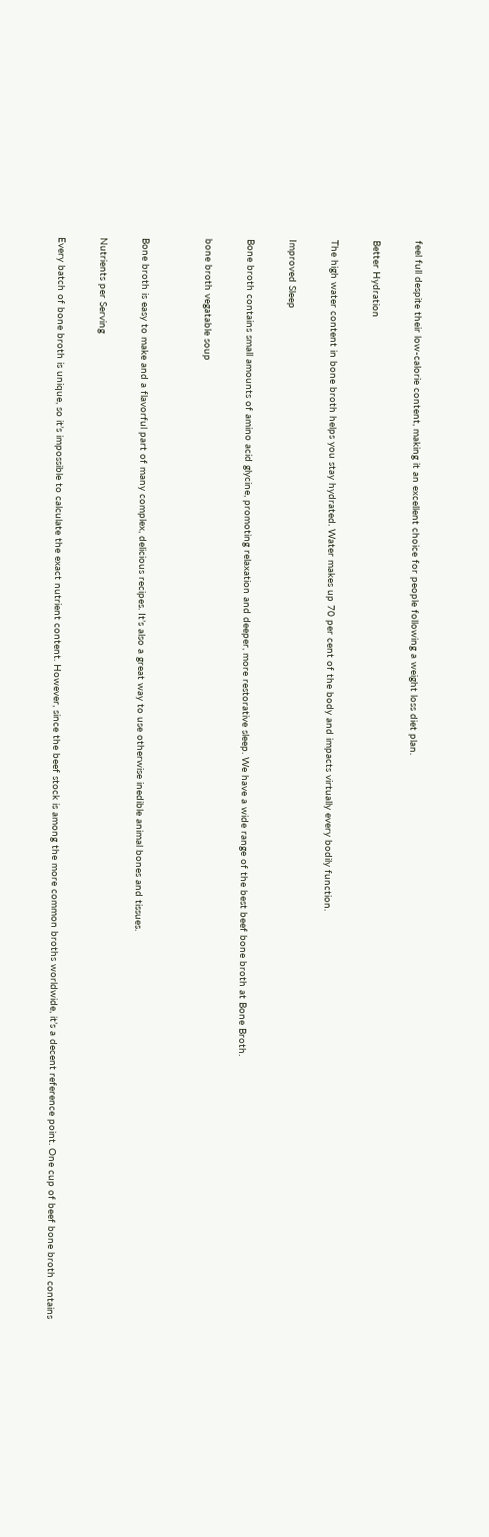feel full despite their low-calorie content, making it an excellent choice for people following a weight loss diet plan.

Better Hydration

The high water content in bone broth helps you stay hydrated. Water makes up 70 per cent of the body and impacts virtually every bodily function.

Improved Sleep

Bone broth contains small amounts of amino acid glycine, promoting relaxation and deeper, more restorative sleep. We have a wide range of the best beef bone broth at Bone Broth.

bone broth vegatable soup


Bone broth is easy to make and a flavorful part of many complex, delicious recipes. It’s also a great way to use otherwise inedible animal bones and tissues.

Nutrients per Serving

Every batch of bone broth is unique, so it’s impossible to calculate the exact nutrient content. However, since the beef stock is among the more common broths worldwide, it’s a decent reference point. One cup of beef bone broth contains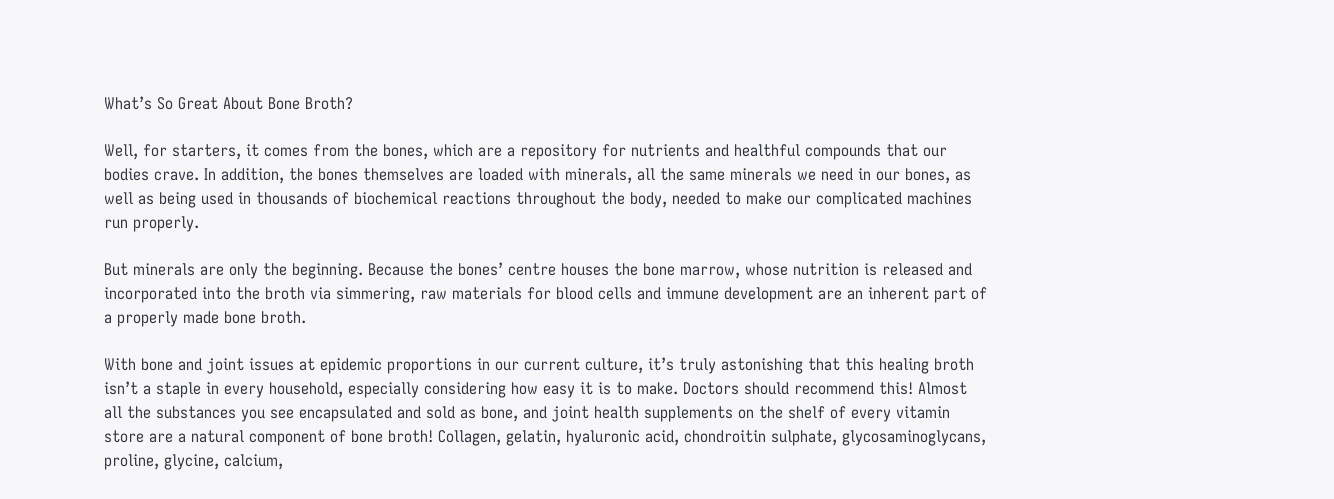What’s So Great About Bone Broth?

Well, for starters, it comes from the bones, which are a repository for nutrients and healthful compounds that our bodies crave. In addition, the bones themselves are loaded with minerals, all the same minerals we need in our bones, as well as being used in thousands of biochemical reactions throughout the body, needed to make our complicated machines run properly.

But minerals are only the beginning. Because the bones’ centre houses the bone marrow, whose nutrition is released and incorporated into the broth via simmering, raw materials for blood cells and immune development are an inherent part of a properly made bone broth.

With bone and joint issues at epidemic proportions in our current culture, it’s truly astonishing that this healing broth isn’t a staple in every household, especially considering how easy it is to make. Doctors should recommend this! Almost all the substances you see encapsulated and sold as bone, and joint health supplements on the shelf of every vitamin store are a natural component of bone broth! Collagen, gelatin, hyaluronic acid, chondroitin sulphate, glycosaminoglycans, proline, glycine, calcium,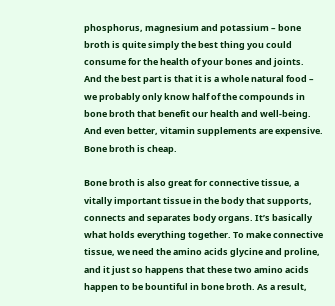phosphorus, magnesium and potassium – bone broth is quite simply the best thing you could consume for the health of your bones and joints. And the best part is that it is a whole natural food – we probably only know half of the compounds in bone broth that benefit our health and well-being. And even better, vitamin supplements are expensive. Bone broth is cheap.

Bone broth is also great for connective tissue, a vitally important tissue in the body that supports, connects and separates body organs. It’s basically what holds everything together. To make connective tissue, we need the amino acids glycine and proline, and it just so happens that these two amino acids happen to be bountiful in bone broth. As a result,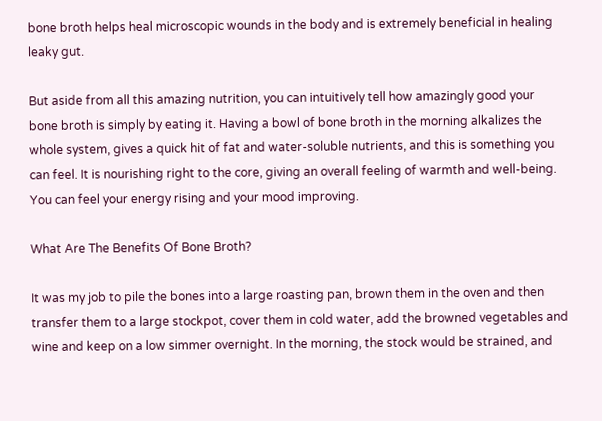bone broth helps heal microscopic wounds in the body and is extremely beneficial in healing leaky gut.

But aside from all this amazing nutrition, you can intuitively tell how amazingly good your bone broth is simply by eating it. Having a bowl of bone broth in the morning alkalizes the whole system, gives a quick hit of fat and water-soluble nutrients, and this is something you can feel. It is nourishing right to the core, giving an overall feeling of warmth and well-being. You can feel your energy rising and your mood improving.

What Are The Benefits Of Bone Broth?

It was my job to pile the bones into a large roasting pan, brown them in the oven and then transfer them to a large stockpot, cover them in cold water, add the browned vegetables and wine and keep on a low simmer overnight. In the morning, the stock would be strained, and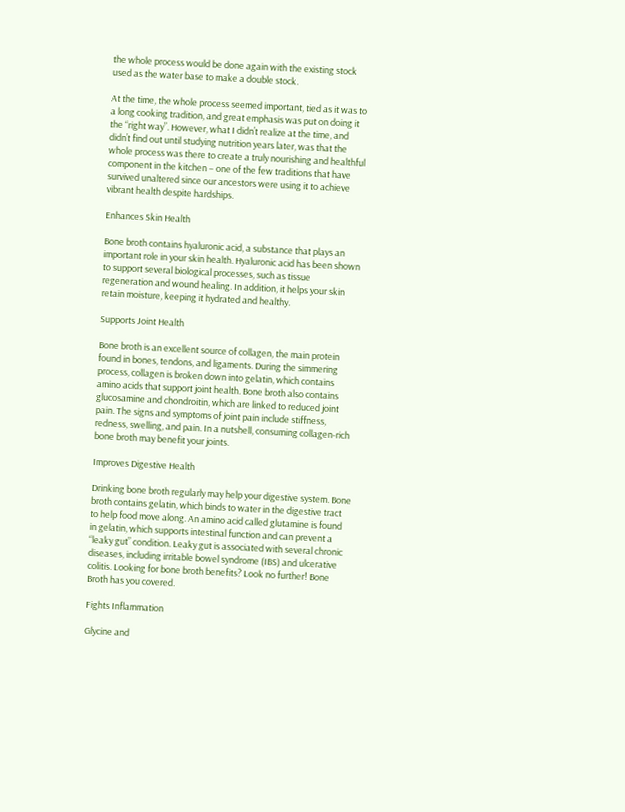the whole process would be done again with the existing stock used as the water base to make a double stock.

At the time, the whole process seemed important, tied as it was to a long cooking tradition, and great emphasis was put on doing it the “right way”. However, what I didn’t realize at the time, and didn’t find out until studying nutrition years later, was that the whole process was there to create a truly nourishing and healthful component in the kitchen – one of the few traditions that have survived unaltered since our ancestors were using it to achieve vibrant health despite hardships.

Enhances Skin Health

Bone broth contains hyaluronic acid, a substance that plays an important role in your skin health. Hyaluronic acid has been shown to support several biological processes, such as tissue regeneration and wound healing. In addition, it helps your skin retain moisture, keeping it hydrated and healthy.

Supports Joint Health

Bone broth is an excellent source of collagen, the main protein found in bones, tendons, and ligaments. During the simmering process, collagen is broken down into gelatin, which contains amino acids that support joint health. Bone broth also contains glucosamine and chondroitin, which are linked to reduced joint pain. The signs and symptoms of joint pain include stiffness, redness, swelling, and pain. In a nutshell, consuming collagen-rich bone broth may benefit your joints.

Improves Digestive Health

Drinking bone broth regularly may help your digestive system. Bone broth contains gelatin, which binds to water in the digestive tract to help food move along. An amino acid called glutamine is found in gelatin, which supports intestinal function and can prevent a “leaky gut” condition. Leaky gut is associated with several chronic diseases, including irritable bowel syndrome (IBS) and ulcerative colitis. Looking for bone broth benefits? Look no further! Bone Broth has you covered.

Fights Inflammation

Glycine and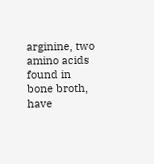arginine, two amino acids found in bone broth, have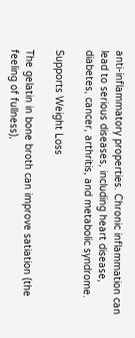anti-inflammatory properties. Chronic inflammation can lead to serious diseases, including heart disease, diabetes, cancer, arthritis, and metabolic syndrome.

Supports Weight Loss

The gelatin in bone broth can improve satiation (the feeling of fullness),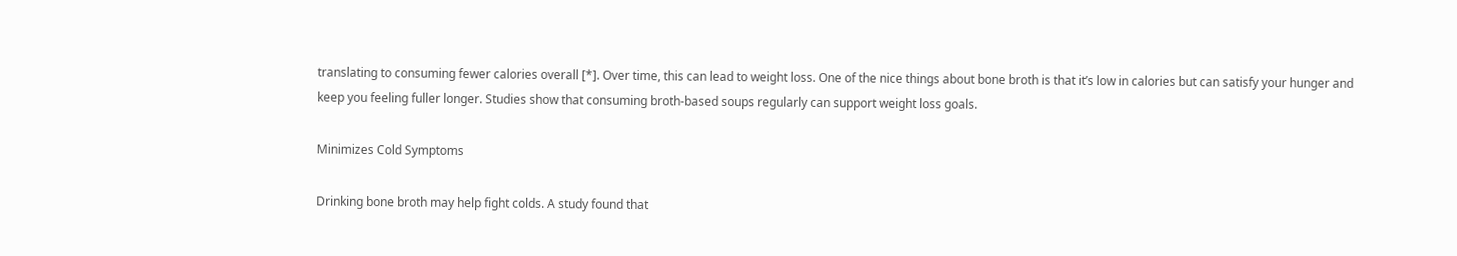translating to consuming fewer calories overall [*]. Over time, this can lead to weight loss. One of the nice things about bone broth is that it’s low in calories but can satisfy your hunger and keep you feeling fuller longer. Studies show that consuming broth-based soups regularly can support weight loss goals.

Minimizes Cold Symptoms

Drinking bone broth may help fight colds. A study found that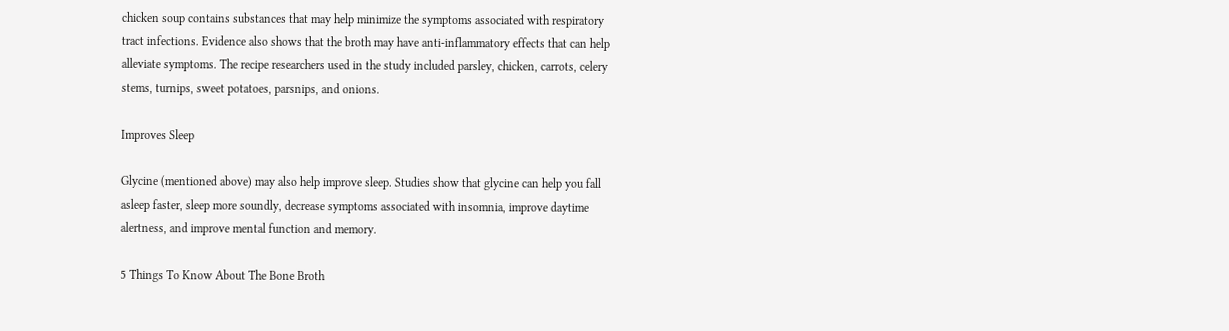chicken soup contains substances that may help minimize the symptoms associated with respiratory tract infections. Evidence also shows that the broth may have anti-inflammatory effects that can help alleviate symptoms. The recipe researchers used in the study included parsley, chicken, carrots, celery stems, turnips, sweet potatoes, parsnips, and onions.

Improves Sleep

Glycine (mentioned above) may also help improve sleep. Studies show that glycine can help you fall asleep faster, sleep more soundly, decrease symptoms associated with insomnia, improve daytime alertness, and improve mental function and memory.

5 Things To Know About The Bone Broth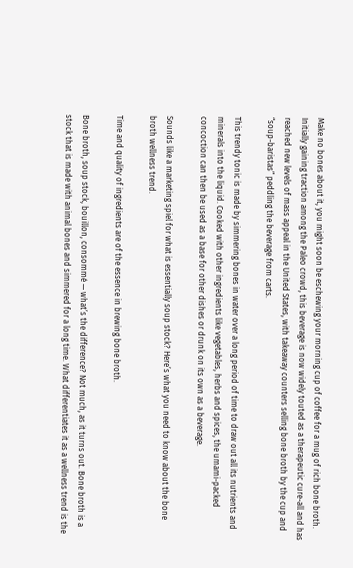Make no bones about it, you might soon be eschewing your morning cup of coffee for a mug of rich bone broth. Initially gaining traction among the Paleo crowd, this beverage is now widely touted as a therapeutic cure-all and has reached new levels of mass appeal in the United States, with takeaway counters selling bone broth by the cup and “soup-baristas” peddling the beverage from carts.

This trendy tonic is made by simmering bones in water over a long period of time to draw out all its nutrients and minerals into the liquid. Cooked with other ingredients like vegetables, herbs and spices, the umami-packed concoction can then be used as a base for other dishes or drunk on its own as a beverage.

Sounds like a marketing spiel for what is essentially soup stock? Here’s what you need to know about the bone broth wellness trend.

Time and quality of ingredients are of the essence in brewing bone broth.

Bone broth, soup stock, bouillon, consommé — what’s the difference? Not much, as it turns out. Bone broth is a stock that is made with animal bones and simmered for a long time. What differentiates it as a wellness trend is the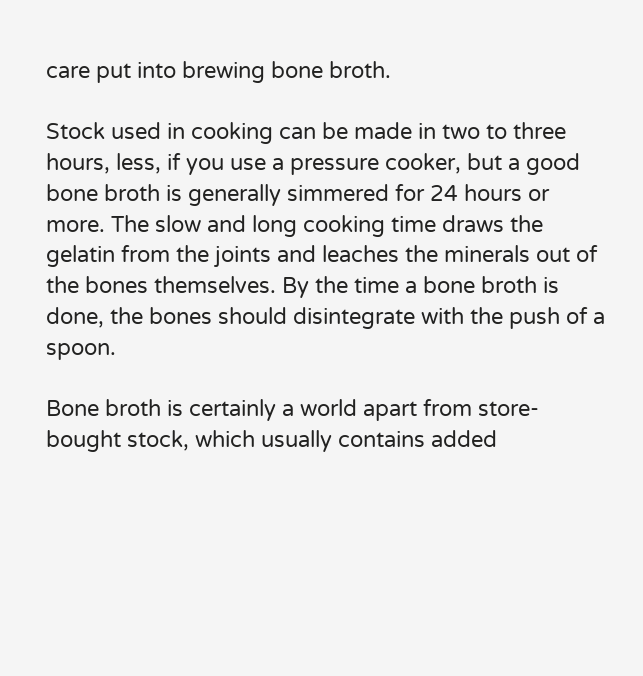care put into brewing bone broth.

Stock used in cooking can be made in two to three hours, less, if you use a pressure cooker, but a good bone broth is generally simmered for 24 hours or more. The slow and long cooking time draws the gelatin from the joints and leaches the minerals out of the bones themselves. By the time a bone broth is done, the bones should disintegrate with the push of a spoon.

Bone broth is certainly a world apart from store-bought stock, which usually contains added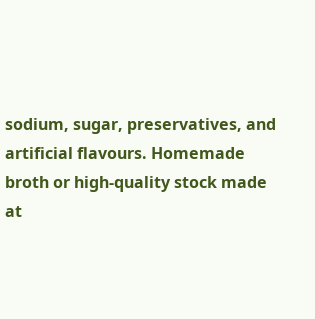sodium, sugar, preservatives, and artificial flavours. Homemade broth or high-quality stock made at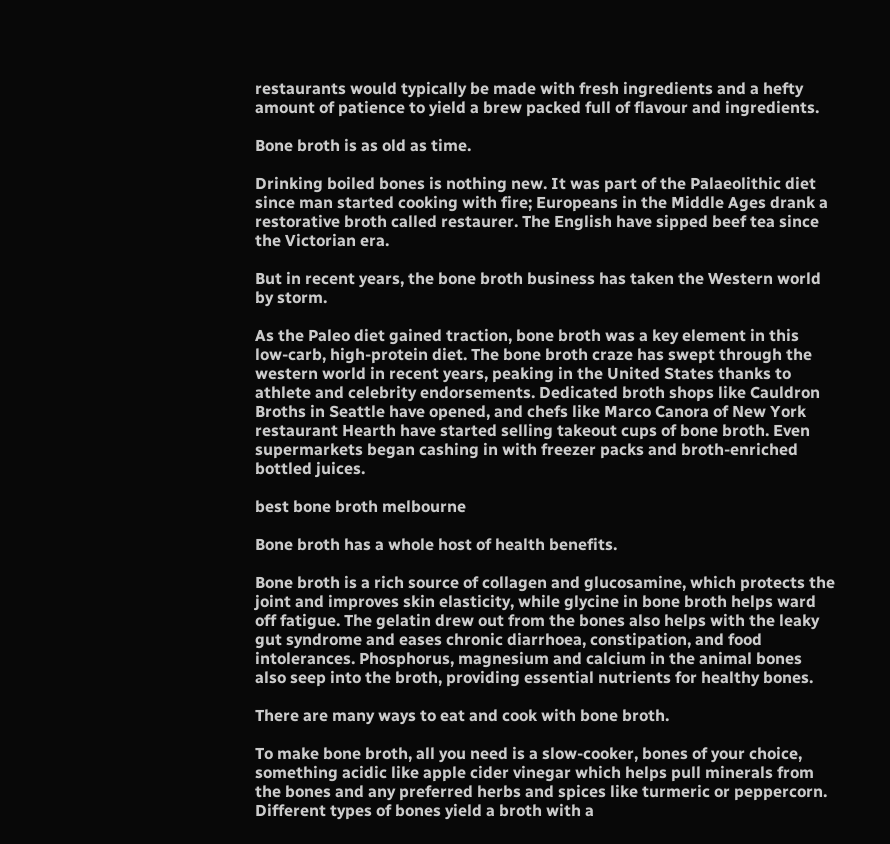restaurants would typically be made with fresh ingredients and a hefty amount of patience to yield a brew packed full of flavour and ingredients.

Bone broth is as old as time.

Drinking boiled bones is nothing new. It was part of the Palaeolithic diet since man started cooking with fire; Europeans in the Middle Ages drank a restorative broth called restaurer. The English have sipped beef tea since the Victorian era.

But in recent years, the bone broth business has taken the Western world by storm.

As the Paleo diet gained traction, bone broth was a key element in this low-carb, high-protein diet. The bone broth craze has swept through the western world in recent years, peaking in the United States thanks to athlete and celebrity endorsements. Dedicated broth shops like Cauldron Broths in Seattle have opened, and chefs like Marco Canora of New York restaurant Hearth have started selling takeout cups of bone broth. Even supermarkets began cashing in with freezer packs and broth-enriched bottled juices.

best bone broth melbourne

Bone broth has a whole host of health benefits.

Bone broth is a rich source of collagen and glucosamine, which protects the joint and improves skin elasticity, while glycine in bone broth helps ward off fatigue. The gelatin drew out from the bones also helps with the leaky gut syndrome and eases chronic diarrhoea, constipation, and food intolerances. Phosphorus, magnesium and calcium in the animal bones also seep into the broth, providing essential nutrients for healthy bones.

There are many ways to eat and cook with bone broth.

To make bone broth, all you need is a slow-cooker, bones of your choice, something acidic like apple cider vinegar which helps pull minerals from the bones and any preferred herbs and spices like turmeric or peppercorn. Different types of bones yield a broth with a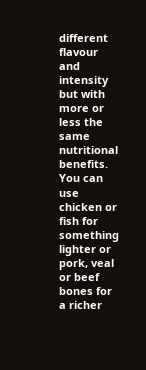different flavour and intensity but with more or less the same nutritional benefits. You can use chicken or fish for something lighter or pork, veal or beef bones for a richer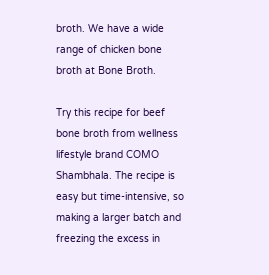broth. We have a wide range of chicken bone broth at Bone Broth.

Try this recipe for beef bone broth from wellness lifestyle brand COMO Shambhala. The recipe is easy but time-intensive, so making a larger batch and freezing the excess in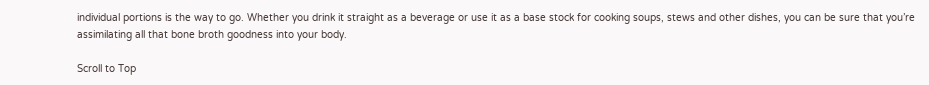individual portions is the way to go. Whether you drink it straight as a beverage or use it as a base stock for cooking soups, stews and other dishes, you can be sure that you’re assimilating all that bone broth goodness into your body.

Scroll to Top